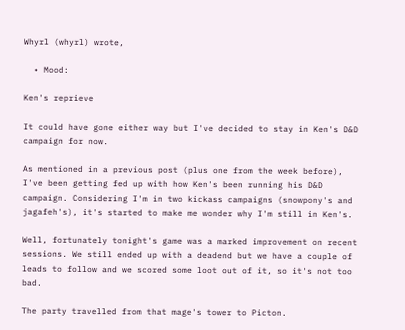Whyrl (whyrl) wrote,

  • Mood:

Ken's reprieve

It could have gone either way but I've decided to stay in Ken's D&D campaign for now.

As mentioned in a previous post (plus one from the week before), I've been getting fed up with how Ken's been running his D&D campaign. Considering I'm in two kickass campaigns (snowpony's and jagafeh's), it's started to make me wonder why I'm still in Ken's.

Well, fortunately tonight's game was a marked improvement on recent sessions. We still ended up with a deadend but we have a couple of leads to follow and we scored some loot out of it, so it's not too bad.

The party travelled from that mage's tower to Picton.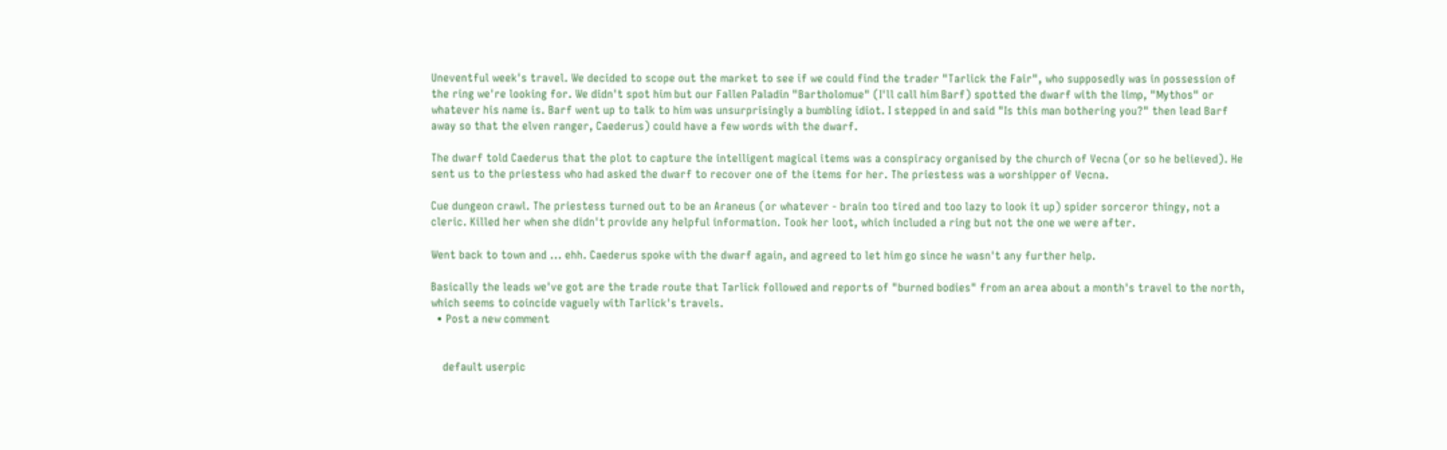Uneventful week's travel. We decided to scope out the market to see if we could find the trader "Tarlick the Fair", who supposedly was in possession of the ring we're looking for. We didn't spot him but our Fallen Paladin "Bartholomue" (I'll call him Barf) spotted the dwarf with the limp, "Mythos" or whatever his name is. Barf went up to talk to him was unsurprisingly a bumbling idiot. I stepped in and said "Is this man bothering you?" then lead Barf away so that the elven ranger, Caederus) could have a few words with the dwarf.

The dwarf told Caederus that the plot to capture the intelligent magical items was a conspiracy organised by the church of Vecna (or so he believed). He sent us to the priestess who had asked the dwarf to recover one of the items for her. The priestess was a worshipper of Vecna.

Cue dungeon crawl. The priestess turned out to be an Araneus (or whatever - brain too tired and too lazy to look it up) spider sorceror thingy, not a cleric. Killed her when she didn't provide any helpful information. Took her loot, which included a ring but not the one we were after.

Went back to town and ... ehh. Caederus spoke with the dwarf again, and agreed to let him go since he wasn't any further help.

Basically the leads we've got are the trade route that Tarlick followed and reports of "burned bodies" from an area about a month's travel to the north, which seems to coincide vaguely with Tarlick's travels.
  • Post a new comment


    default userpic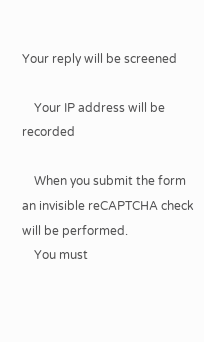Your reply will be screened

    Your IP address will be recorded

    When you submit the form an invisible reCAPTCHA check will be performed.
    You must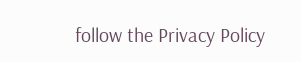follow the Privacy Policy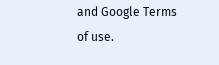and Google Terms of use.